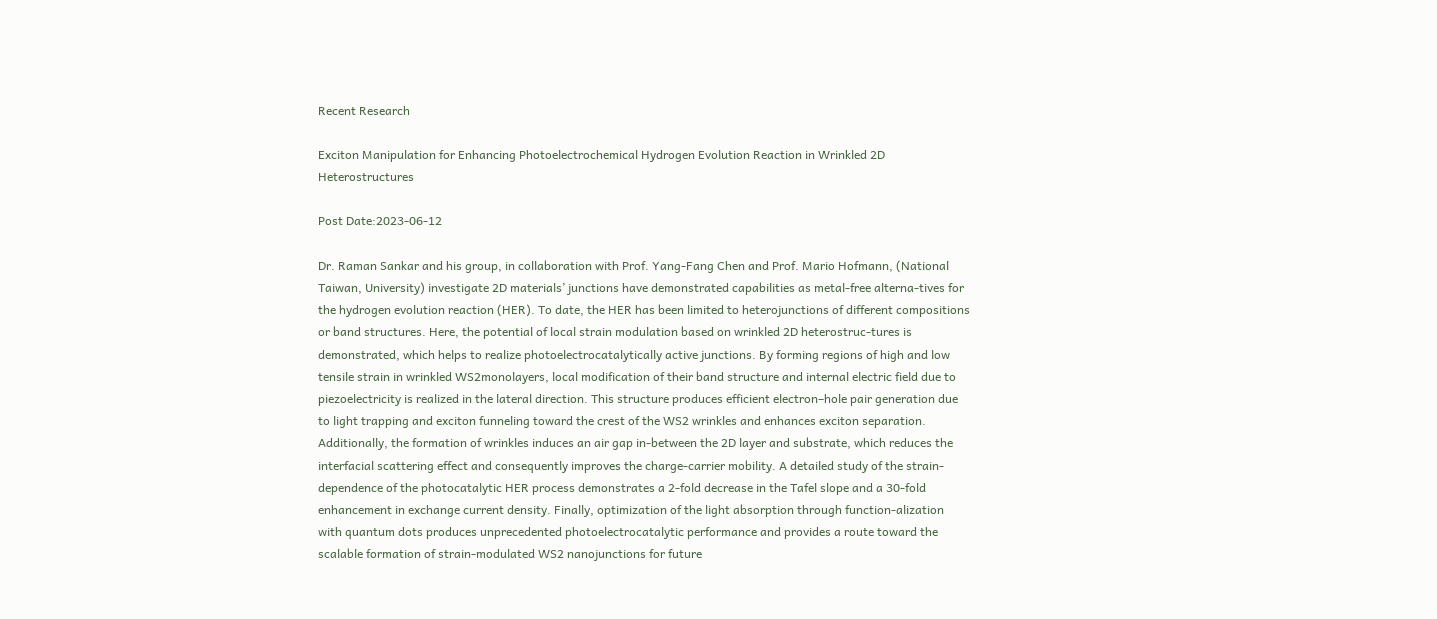Recent Research

Exciton Manipulation for Enhancing Photoelectrochemical Hydrogen Evolution Reaction in Wrinkled 2D Heterostructures

Post Date:2023-06-12

Dr. Raman Sankar and his group, in collaboration with Prof. Yang-Fang Chen and Prof. Mario Hofmann, (National Taiwan, University) investigate 2D materials’ junctions have demonstrated capabilities as metal-free alterna-tives for the hydrogen evolution reaction (HER). To date, the HER has been limited to heterojunctions of different compositions or band structures. Here, the potential of local strain modulation based on wrinkled 2D heterostruc-tures is demonstrated, which helps to realize photoelectrocatalytically active junctions. By forming regions of high and low tensile strain in wrinkled WS2monolayers, local modification of their band structure and internal electric field due to piezoelectricity is realized in the lateral direction. This structure produces efficient electron–hole pair generation due to light trapping and exciton funneling toward the crest of the WS2 wrinkles and enhances exciton separation. Additionally, the formation of wrinkles induces an air gap in-between the 2D layer and substrate, which reduces the interfacial scattering effect and consequently improves the charge-carrier mobility. A detailed study of the strain-dependence of the photocatalytic HER process demonstrates a 2-fold decrease in the Tafel slope and a 30-fold enhancement in exchange current density. Finally, optimization of the light absorption through function-alization with quantum dots produces unprecedented photoelectrocatalytic performance and provides a route toward the scalable formation of strain-modulated WS2 nanojunctions for future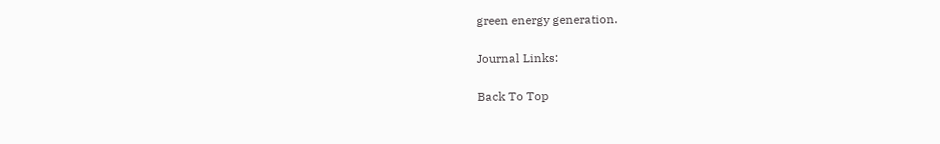green energy generation.

Journal Links:

Back To Top